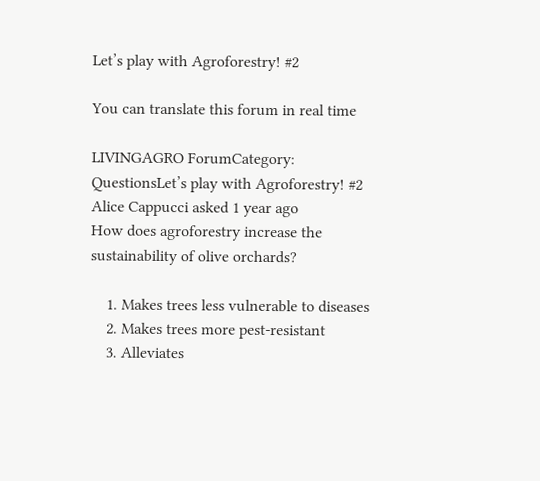Let’s play with Agroforestry! #2

You can translate this forum in real time

LIVINGAGRO ForumCategory: QuestionsLet’s play with Agroforestry! #2
Alice Cappucci asked 1 year ago
How does agroforestry increase the sustainability of olive orchards?

    1. Makes trees less vulnerable to diseases
    2. Makes trees more pest-resistant
    3. Alleviates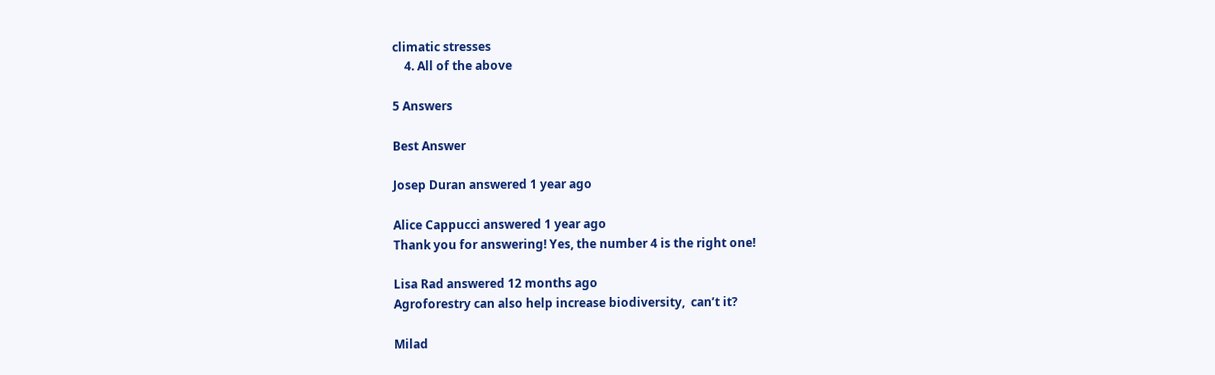climatic stresses
    4. All of the above

5 Answers

Best Answer

Josep Duran answered 1 year ago

Alice Cappucci answered 1 year ago
Thank you for answering! Yes, the number 4 is the right one!

Lisa Rad answered 12 months ago
Agroforestry can also help increase biodiversity,  can’t it?

Milad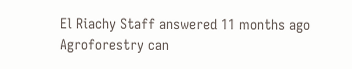El Riachy Staff answered 11 months ago
Agroforestry can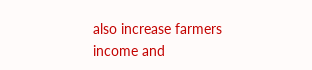also increase farmers income and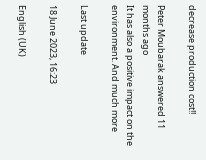decrease production cost!!

Peter Moubarak answered 11 months ago
It has also a positive impact on the environment. And much more

Last update

18 June 2023, 16:23

English (UK)